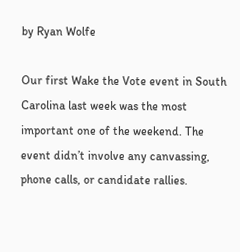by Ryan Wolfe

Our first Wake the Vote event in South Carolina last week was the most important one of the weekend. The event didn’t involve any canvassing, phone calls, or candidate rallies.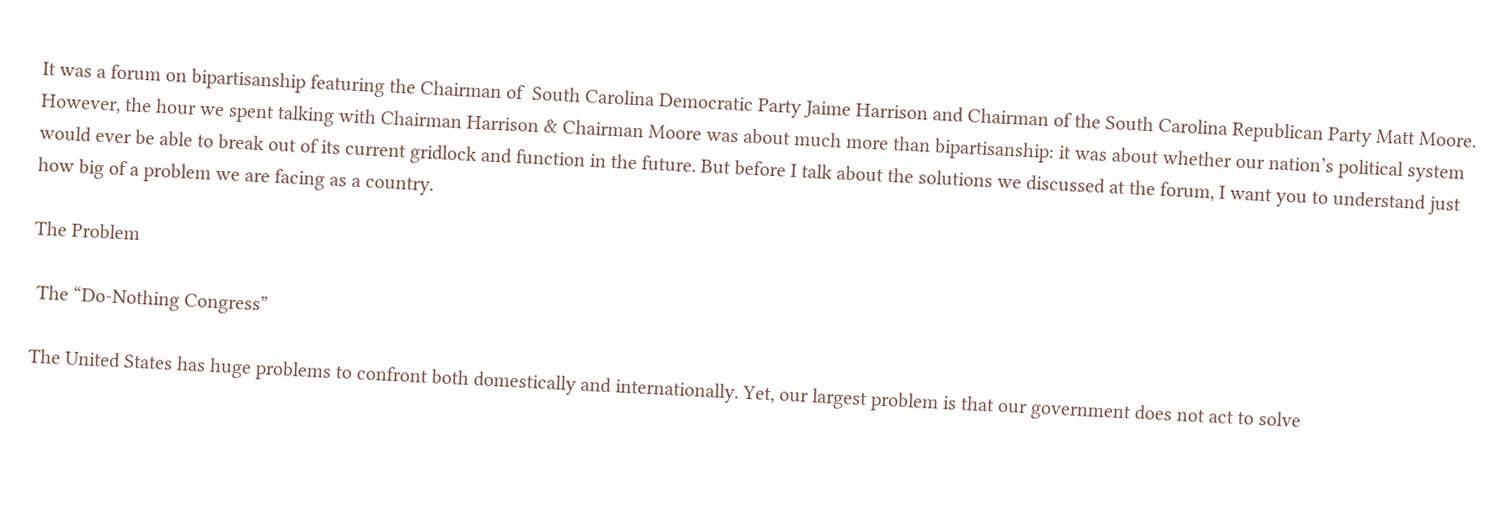It was a forum on bipartisanship featuring the Chairman of  South Carolina Democratic Party Jaime Harrison and Chairman of the South Carolina Republican Party Matt Moore. However, the hour we spent talking with Chairman Harrison & Chairman Moore was about much more than bipartisanship: it was about whether our nation’s political system would ever be able to break out of its current gridlock and function in the future. But before I talk about the solutions we discussed at the forum, I want you to understand just how big of a problem we are facing as a country.

The Problem

 The “Do-Nothing Congress”

The United States has huge problems to confront both domestically and internationally. Yet, our largest problem is that our government does not act to solve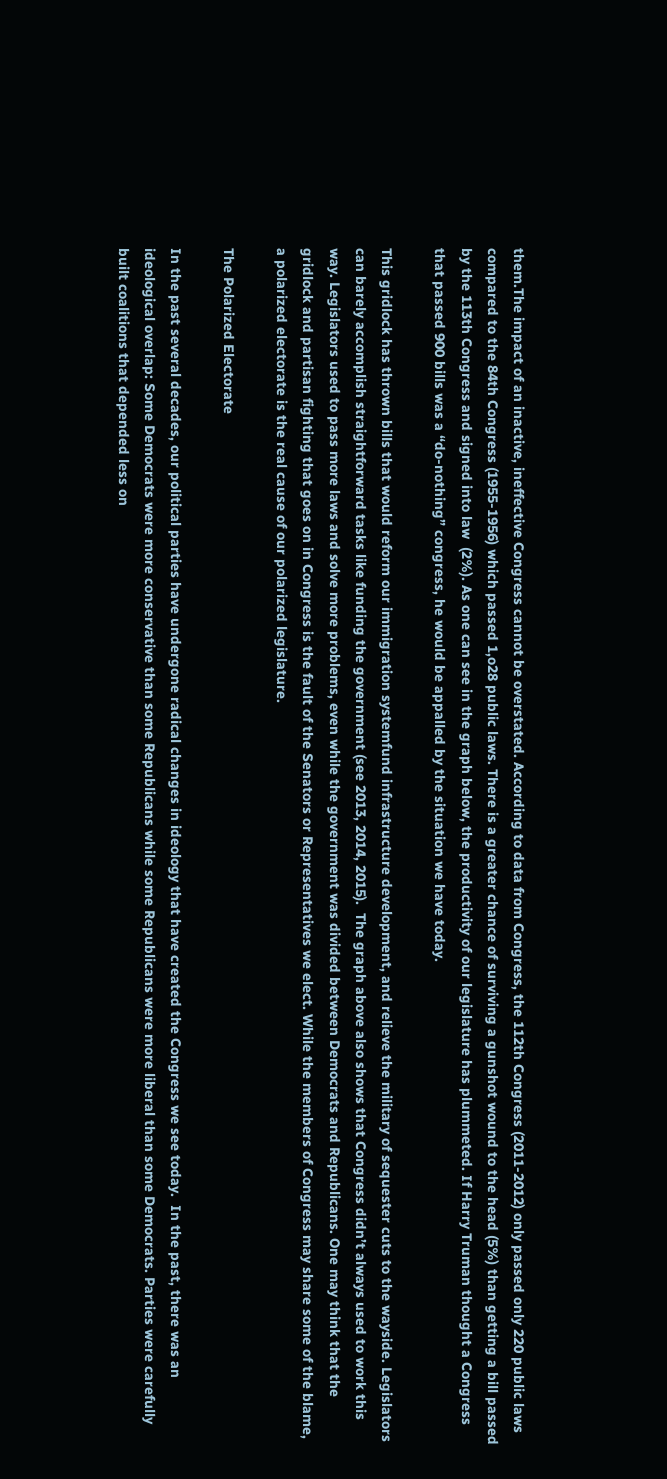them.The impact of an inactive, ineffective Congress cannot be overstated. According to data from Congress, the 112th Congress (2011-2012) only passed only 220 public laws compared to the 84th Congress (1955-1956) which passed 1,o28 public laws. There is a greater chance of surviving a gunshot wound to the head (5%) than getting a bill passed by the 113th Congress and signed into law  (2%). As one can see in the graph below, the productivity of our legislature has plummeted. If Harry Truman thought a Congress that passed 900 bills was a “do-nothing” congress, he would be appalled by the situation we have today.

This gridlock has thrown bills that would reform our immigration systemfund infrastructure development, and relieve the military of sequester cuts to the wayside. Legislators can barely accomplish straightforward tasks like funding the government (see 2013, 2014, 2015).  The graph above also shows that Congress didn’t always used to work this way. Legislators used to pass more laws and solve more problems, even while the government was divided between Democrats and Republicans. One may think that the gridlock and partisan fighting that goes on in Congress is the fault of the Senators or Representatives we elect. While the members of Congress may share some of the blame, a polarized electorate is the real cause of our polarized legislature.

The Polarized Electorate

In the past several decades, our political parties have undergone radical changes in ideology that have created the Congress we see today.  In the past, there was an ideological overlap: Some Democrats were more conservative than some Republicans while some Republicans were more liberal than some Democrats. Parties were carefully built coalitions that depended less on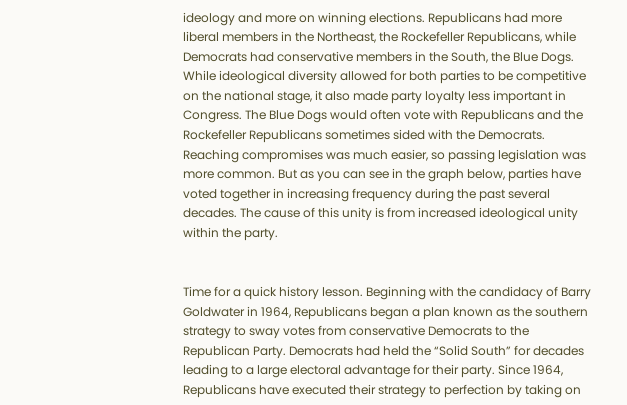ideology and more on winning elections. Republicans had more liberal members in the Northeast, the Rockefeller Republicans, while Democrats had conservative members in the South, the Blue Dogs. While ideological diversity allowed for both parties to be competitive on the national stage, it also made party loyalty less important in Congress. The Blue Dogs would often vote with Republicans and the Rockefeller Republicans sometimes sided with the Democrats. Reaching compromises was much easier, so passing legislation was more common. But as you can see in the graph below, parties have voted together in increasing frequency during the past several decades. The cause of this unity is from increased ideological unity within the party.


Time for a quick history lesson. Beginning with the candidacy of Barry Goldwater in 1964, Republicans began a plan known as the southern strategy to sway votes from conservative Democrats to the Republican Party. Democrats had held the “Solid South” for decades leading to a large electoral advantage for their party. Since 1964, Republicans have executed their strategy to perfection by taking on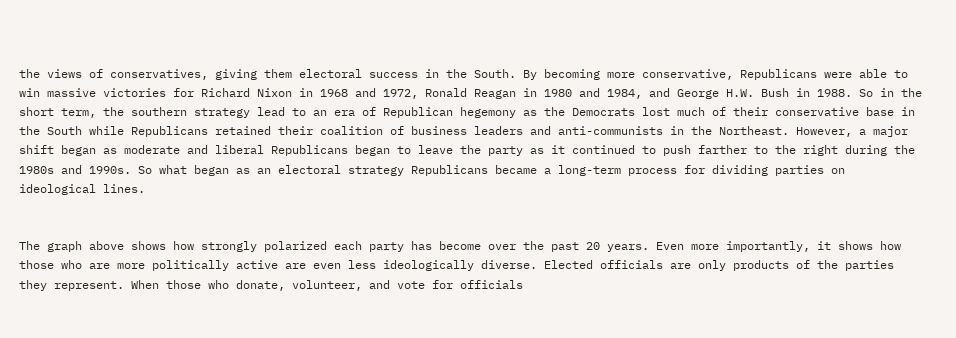the views of conservatives, giving them electoral success in the South. By becoming more conservative, Republicans were able to win massive victories for Richard Nixon in 1968 and 1972, Ronald Reagan in 1980 and 1984, and George H.W. Bush in 1988. So in the short term, the southern strategy lead to an era of Republican hegemony as the Democrats lost much of their conservative base in the South while Republicans retained their coalition of business leaders and anti-communists in the Northeast. However, a major shift began as moderate and liberal Republicans began to leave the party as it continued to push farther to the right during the 1980s and 1990s. So what began as an electoral strategy Republicans became a long-term process for dividing parties on ideological lines.


The graph above shows how strongly polarized each party has become over the past 20 years. Even more importantly, it shows how those who are more politically active are even less ideologically diverse. Elected officials are only products of the parties they represent. When those who donate, volunteer, and vote for officials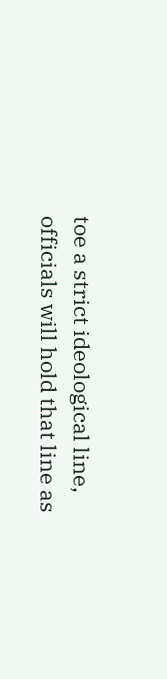toe a strict ideological line, officials will hold that line as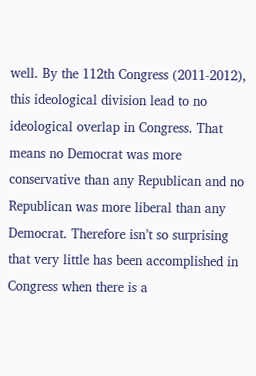well. By the 112th Congress (2011-2012), this ideological division lead to no ideological overlap in Congress. That means no Democrat was more conservative than any Republican and no Republican was more liberal than any Democrat. Therefore isn’t so surprising that very little has been accomplished in Congress when there is a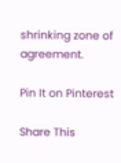shrinking zone of agreement.

Pin It on Pinterest

Share This